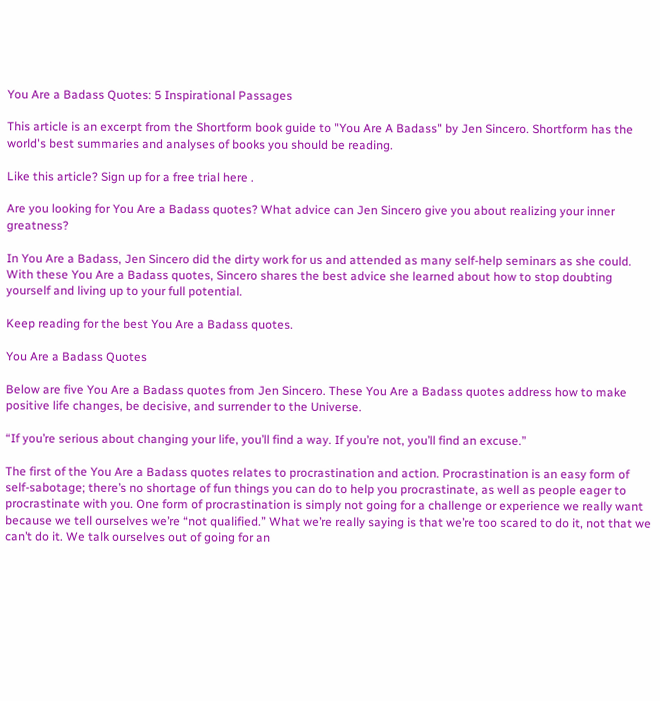You Are a Badass Quotes: 5 Inspirational Passages

This article is an excerpt from the Shortform book guide to "You Are A Badass" by Jen Sincero. Shortform has the world's best summaries and analyses of books you should be reading.

Like this article? Sign up for a free trial here .

Are you looking for You Are a Badass quotes? What advice can Jen Sincero give you about realizing your inner greatness?

In You Are a Badass, Jen Sincero did the dirty work for us and attended as many self-help seminars as she could. With these You Are a Badass quotes, Sincero shares the best advice she learned about how to stop doubting yourself and living up to your full potential.

Keep reading for the best You Are a Badass quotes.

You Are a Badass Quotes

Below are five You Are a Badass quotes from Jen Sincero. These You Are a Badass quotes address how to make positive life changes, be decisive, and surrender to the Universe.

“If you’re serious about changing your life, you’ll find a way. If you’re not, you’ll find an excuse.”

The first of the You Are a Badass quotes relates to procrastination and action. Procrastination is an easy form of self-sabotage; there’s no shortage of fun things you can do to help you procrastinate, as well as people eager to procrastinate with you. One form of procrastination is simply not going for a challenge or experience we really want because we tell ourselves we’re “not qualified.” What we’re really saying is that we’re too scared to do it, not that we can’t do it. We talk ourselves out of going for an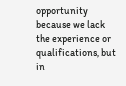opportunity because we lack the experience or qualifications, but in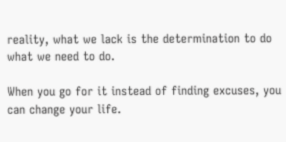reality, what we lack is the determination to do what we need to do.

When you go for it instead of finding excuses, you can change your life.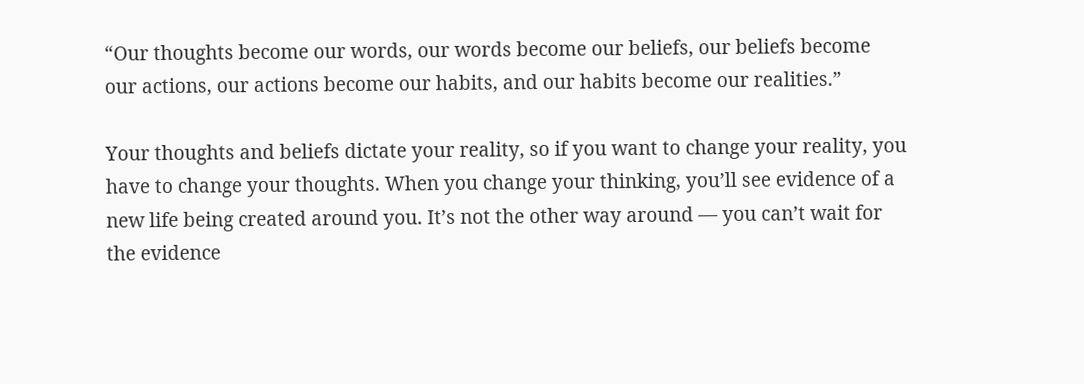“Our thoughts become our words, our words become our beliefs, our beliefs become our actions, our actions become our habits, and our habits become our realities.”

Your thoughts and beliefs dictate your reality, so if you want to change your reality, you have to change your thoughts. When you change your thinking, you’ll see evidence of a new life being created around you. It’s not the other way around — you can’t wait for the evidence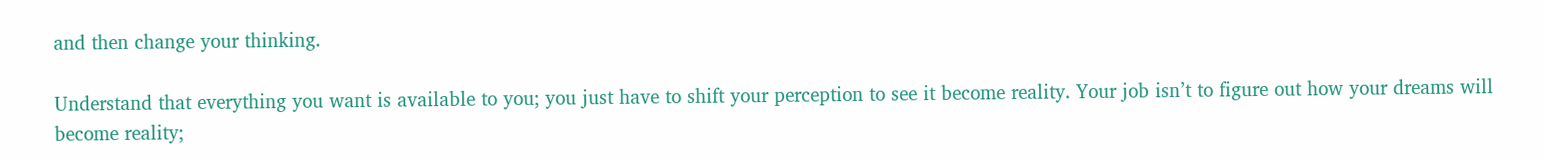and then change your thinking.

Understand that everything you want is available to you; you just have to shift your perception to see it become reality. Your job isn’t to figure out how your dreams will become reality;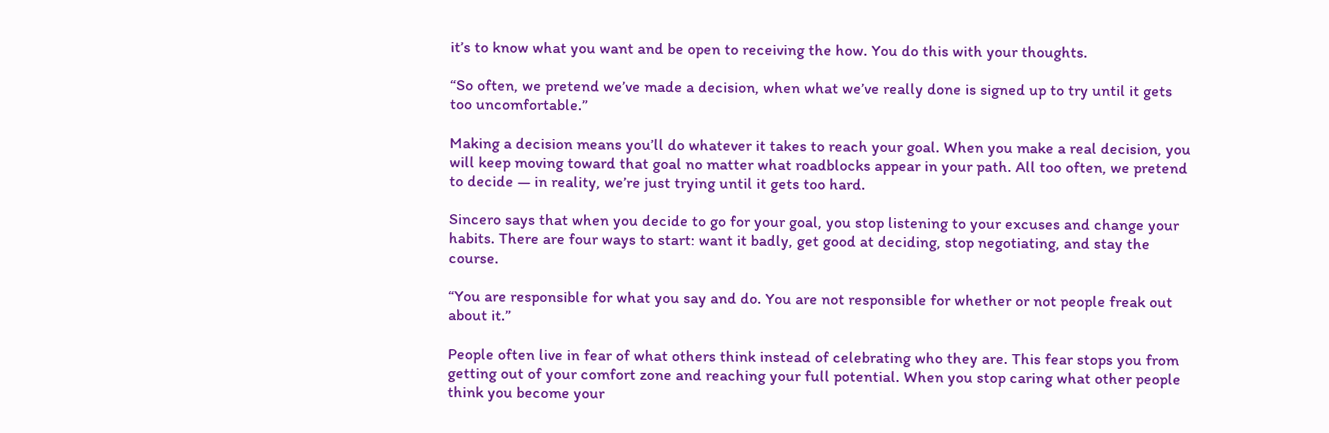it’s to know what you want and be open to receiving the how. You do this with your thoughts.

“So often, we pretend we’ve made a decision, when what we’ve really done is signed up to try until it gets too uncomfortable.”

Making a decision means you’ll do whatever it takes to reach your goal. When you make a real decision, you will keep moving toward that goal no matter what roadblocks appear in your path. All too often, we pretend to decide — in reality, we’re just trying until it gets too hard.

Sincero says that when you decide to go for your goal, you stop listening to your excuses and change your habits. There are four ways to start: want it badly, get good at deciding, stop negotiating, and stay the course.

“You are responsible for what you say and do. You are not responsible for whether or not people freak out about it.”

People often live in fear of what others think instead of celebrating who they are. This fear stops you from getting out of your comfort zone and reaching your full potential. When you stop caring what other people think you become your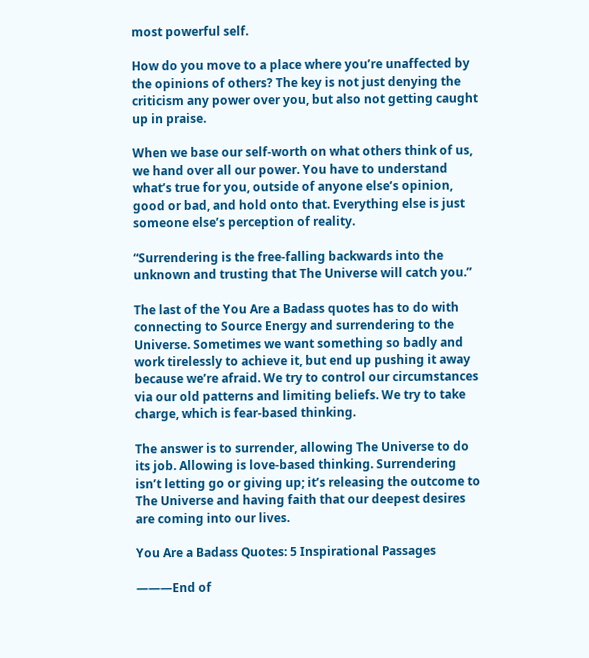most powerful self.

How do you move to a place where you’re unaffected by the opinions of others? The key is not just denying the criticism any power over you, but also not getting caught up in praise.

When we base our self-worth on what others think of us, we hand over all our power. You have to understand what’s true for you, outside of anyone else’s opinion, good or bad, and hold onto that. Everything else is just someone else’s perception of reality.

“Surrendering is the free-falling backwards into the unknown and trusting that The Universe will catch you.”

The last of the You Are a Badass quotes has to do with connecting to Source Energy and surrendering to the Universe. Sometimes we want something so badly and work tirelessly to achieve it, but end up pushing it away because we’re afraid. We try to control our circumstances via our old patterns and limiting beliefs. We try to take charge, which is fear-based thinking.

The answer is to surrender, allowing The Universe to do its job. Allowing is love-based thinking. Surrendering isn’t letting go or giving up; it’s releasing the outcome to The Universe and having faith that our deepest desires are coming into our lives.

You Are a Badass Quotes: 5 Inspirational Passages

———End of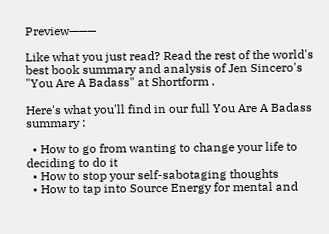Preview———

Like what you just read? Read the rest of the world's best book summary and analysis of Jen Sincero's "You Are A Badass" at Shortform .

Here's what you'll find in our full You Are A Badass summary :

  • How to go from wanting to change your life to deciding to do it
  • How to stop your self-sabotaging thoughts
  • How to tap into Source Energy for mental and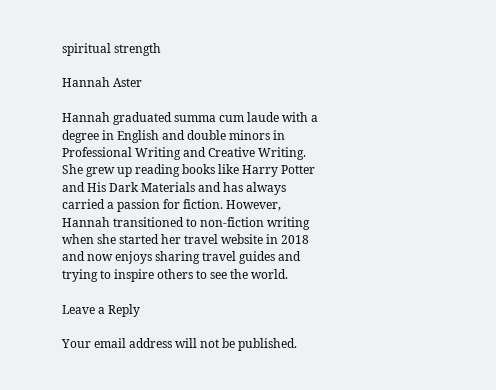spiritual strength

Hannah Aster

Hannah graduated summa cum laude with a degree in English and double minors in Professional Writing and Creative Writing. She grew up reading books like Harry Potter and His Dark Materials and has always carried a passion for fiction. However, Hannah transitioned to non-fiction writing when she started her travel website in 2018 and now enjoys sharing travel guides and trying to inspire others to see the world.

Leave a Reply

Your email address will not be published.